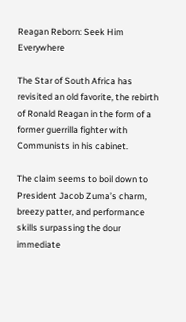Reagan Reborn: Seek Him Everywhere

The Star of South Africa has revisited an old favorite, the rebirth of Ronald Reagan in the form of a former guerrilla fighter with Communists in his cabinet.

The claim seems to boil down to President Jacob Zuma’s charm, breezy patter, and performance skills surpassing the dour immediate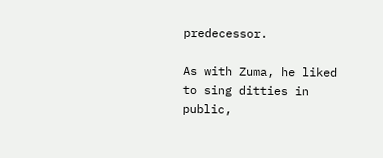predecessor.

As with Zuma, he liked to sing ditties in public,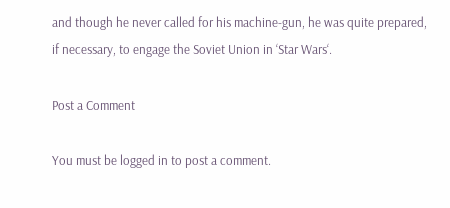and though he never called for his machine-gun, he was quite prepared, if necessary, to engage the Soviet Union in ‘Star Wars‘.

Post a Comment

You must be logged in to post a comment.